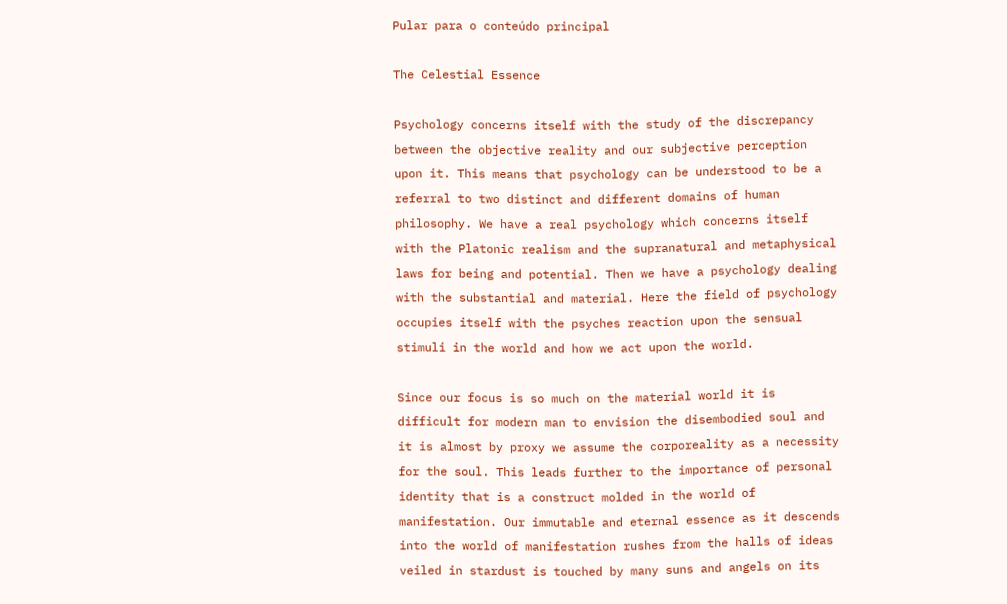Pular para o conteúdo principal

The Celestial Essence

Psychology concerns itself with the study of the discrepancy between the objective reality and our subjective perception upon it. This means that psychology can be understood to be a referral to two distinct and different domains of human philosophy. We have a real psychology which concerns itself with the Platonic realism and the supranatural and metaphysical laws for being and potential. Then we have a psychology dealing with the substantial and material. Here the field of psychology occupies itself with the psyches reaction upon the sensual stimuli in the world and how we act upon the world.

Since our focus is so much on the material world it is difficult for modern man to envision the disembodied soul and it is almost by proxy we assume the corporeality as a necessity for the soul. This leads further to the importance of personal identity that is a construct molded in the world of manifestation. Our immutable and eternal essence as it descends into the world of manifestation rushes from the halls of ideas veiled in stardust is touched by many suns and angels on its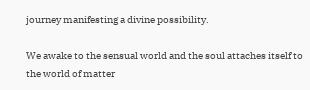journey manifesting a divine possibility.

We awake to the sensual world and the soul attaches itself to the world of matter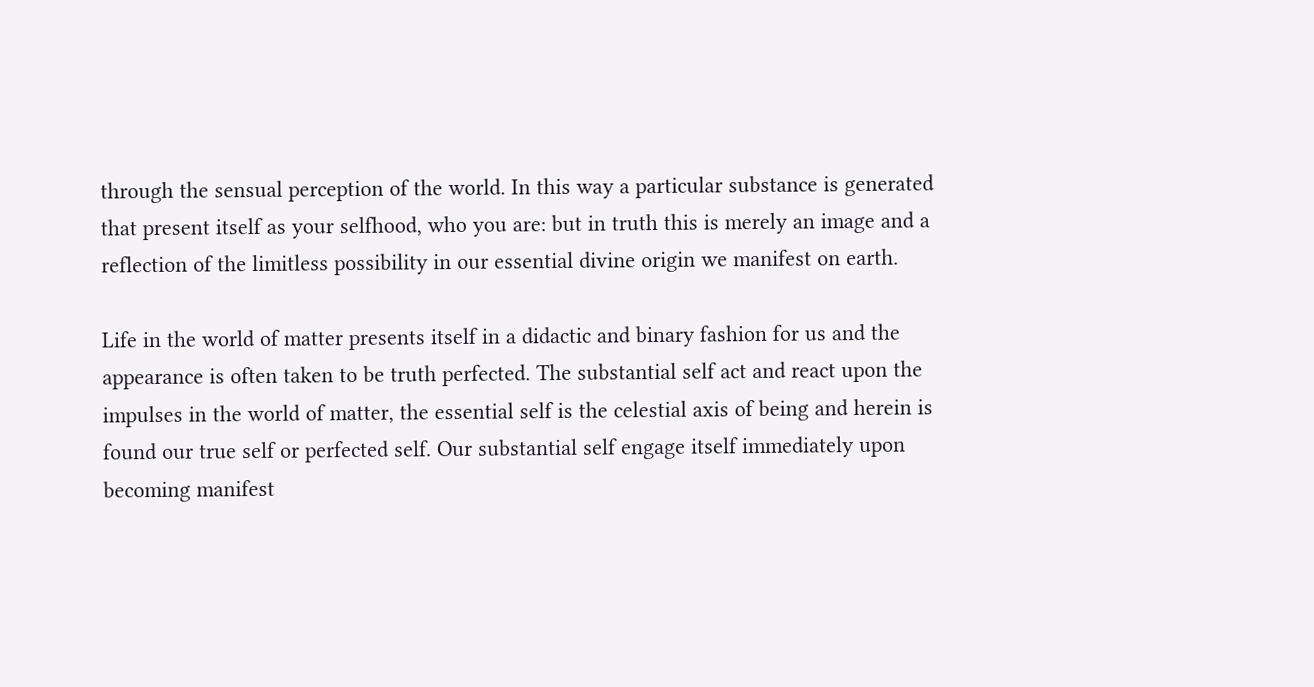through the sensual perception of the world. In this way a particular substance is generated that present itself as your selfhood, who you are: but in truth this is merely an image and a reflection of the limitless possibility in our essential divine origin we manifest on earth.

Life in the world of matter presents itself in a didactic and binary fashion for us and the appearance is often taken to be truth perfected. The substantial self act and react upon the impulses in the world of matter, the essential self is the celestial axis of being and herein is found our true self or perfected self. Our substantial self engage itself immediately upon becoming manifest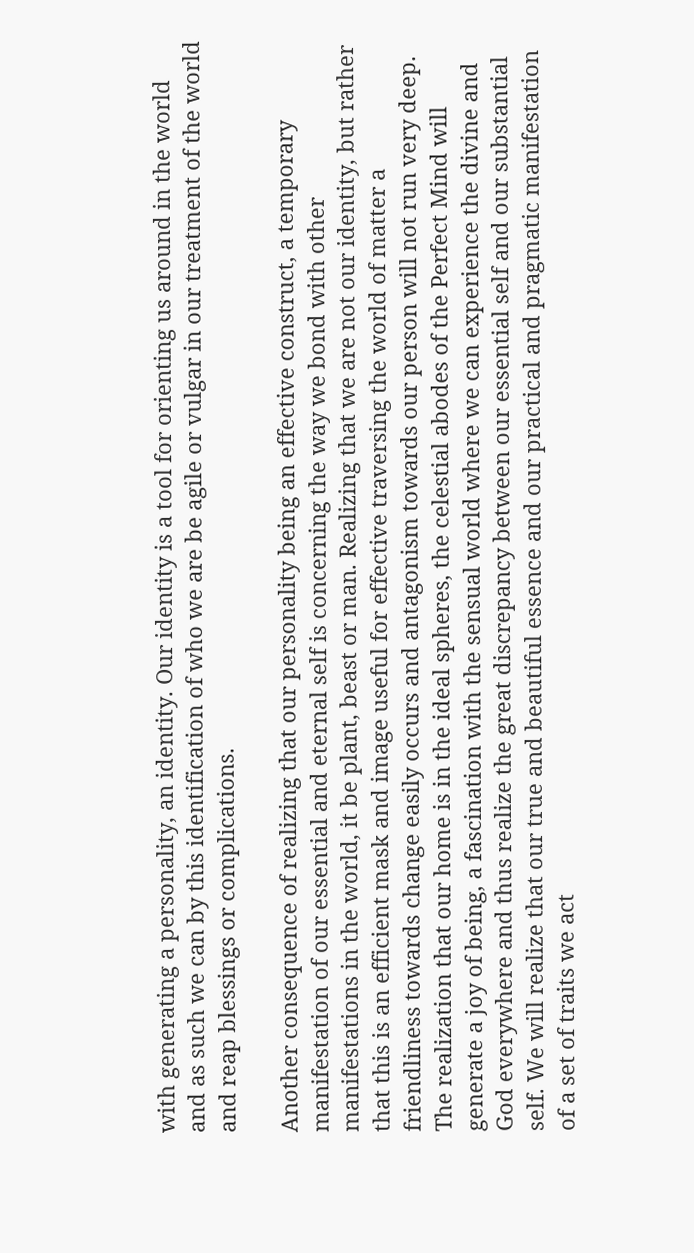with generating a personality, an identity. Our identity is a tool for orienting us around in the world and as such we can by this identification of who we are be agile or vulgar in our treatment of the world and reap blessings or complications.

Another consequence of realizing that our personality being an effective construct, a temporary manifestation of our essential and eternal self is concerning the way we bond with other manifestations in the world, it be plant, beast or man. Realizing that we are not our identity, but rather that this is an efficient mask and image useful for effective traversing the world of matter a friendliness towards change easily occurs and antagonism towards our person will not run very deep. The realization that our home is in the ideal spheres, the celestial abodes of the Perfect Mind will generate a joy of being, a fascination with the sensual world where we can experience the divine and God everywhere and thus realize the great discrepancy between our essential self and our substantial self. We will realize that our true and beautiful essence and our practical and pragmatic manifestation of a set of traits we act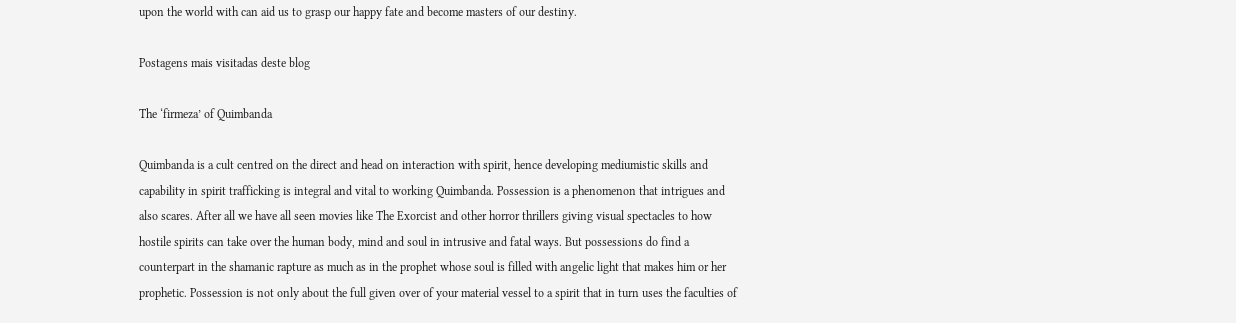upon the world with can aid us to grasp our happy fate and become masters of our destiny.

Postagens mais visitadas deste blog

The ‘firmeza’ of Quimbanda

Quimbanda is a cult centred on the direct and head on interaction with spirit, hence developing mediumistic skills and capability in spirit trafficking is integral and vital to working Quimbanda. Possession is a phenomenon that intrigues and also scares. After all we have all seen movies like The Exorcist and other horror thrillers giving visual spectacles to how hostile spirits can take over the human body, mind and soul in intrusive and fatal ways. But possessions do find a counterpart in the shamanic rapture as much as in the prophet whose soul is filled with angelic light that makes him or her prophetic. Possession is not only about the full given over of your material vessel to a spirit that in turn uses the faculties of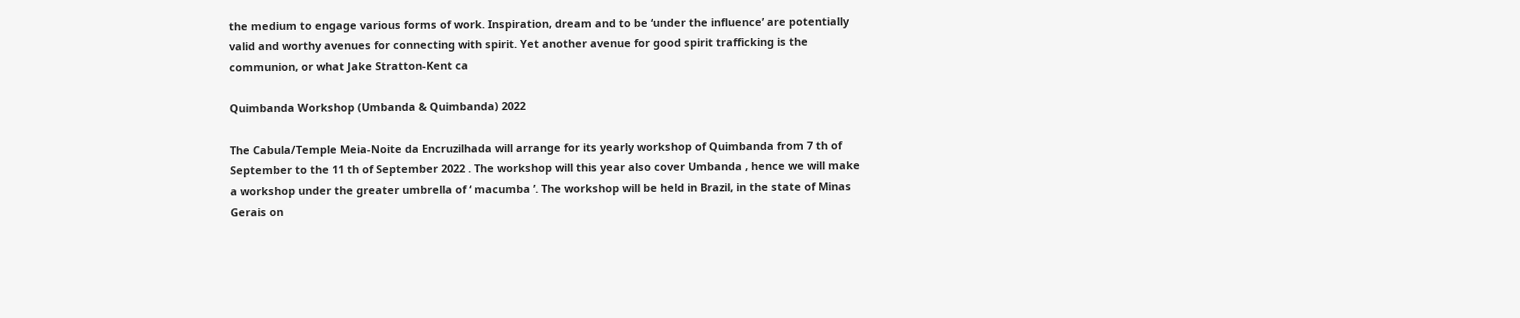the medium to engage various forms of work. Inspiration, dream and to be ‘under the influence’ are potentially valid and worthy avenues for connecting with spirit. Yet another avenue for good spirit trafficking is the communion, or what Jake Stratton-Kent ca

Quimbanda Workshop (Umbanda & Quimbanda) 2022

The Cabula/Temple Meia-Noite da Encruzilhada will arrange for its yearly workshop of Quimbanda from 7 th of September to the 11 th of September 2022 . The workshop will this year also cover Umbanda , hence we will make a workshop under the greater umbrella of ‘ macumba ’. The workshop will be held in Brazil, in the state of Minas Gerais on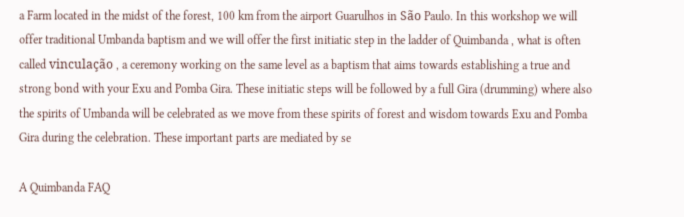a Farm located in the midst of the forest, 100 km from the airport Guarulhos in São Paulo. In this workshop we will offer traditional Umbanda baptism and we will offer the first initiatic step in the ladder of Quimbanda , what is often called vinculação , a ceremony working on the same level as a baptism that aims towards establishing a true and strong bond with your Exu and Pomba Gira. These initiatic steps will be followed by a full Gira (drumming) where also the spirits of Umbanda will be celebrated as we move from these spirits of forest and wisdom towards Exu and Pomba Gira during the celebration. These important parts are mediated by se

A Quimbanda FAQ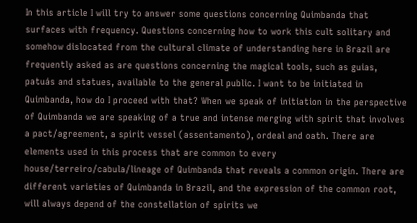In this article I will try to answer some questions concerning Quimbanda that surfaces with frequency. Questions concerning how to work this cult solitary and somehow dislocated from the cultural climate of understanding here in Brazil are frequently asked as are questions concerning the magical tools, such as guias, patuás and statues, available to the general public. I want to be initiated in Quimbanda, how do I proceed with that? When we speak of initiation in the perspective of Quimbanda we are speaking of a true and intense merging with spirit that involves a pact/agreement, a spirit vessel (assentamento), ordeal and oath. There are elements used in this process that are common to every house/terreiro/cabula/lineage of Quimbanda that reveals a common origin. There are different varieties of Quimbanda in Brazil, and the expression of the common root, will always depend of the constellation of spirits we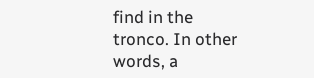find in the tronco. In other words, a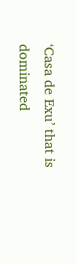‘Casa de Exu’ that is dominated